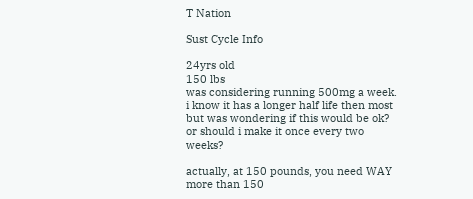T Nation

Sust Cycle Info

24yrs old
150 lbs
was considering running 500mg a week. i know it has a longer half life then most but was wondering if this would be ok? or should i make it once every two weeks?

actually, at 150 pounds, you need WAY more than 150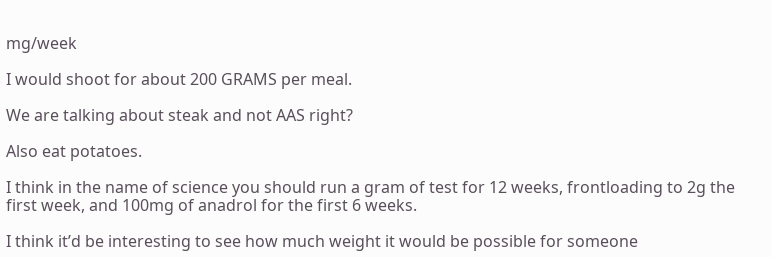mg/week

I would shoot for about 200 GRAMS per meal.

We are talking about steak and not AAS right?

Also eat potatoes.

I think in the name of science you should run a gram of test for 12 weeks, frontloading to 2g the first week, and 100mg of anadrol for the first 6 weeks.

I think it’d be interesting to see how much weight it would be possible for someone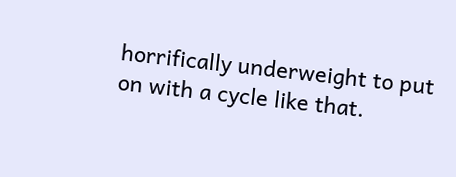horrifically underweight to put on with a cycle like that.